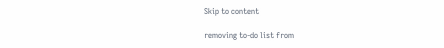Skip to content

removing to-do list from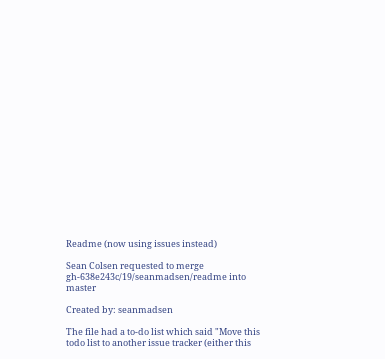Readme (now using issues instead)

Sean Colsen requested to merge gh-638e243c/19/seanmadsen/readme into master

Created by: seanmadsen

The file had a to-do list which said "Move this todo list to another issue tracker (either this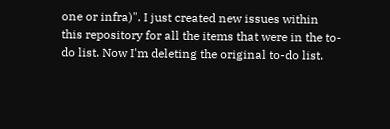one or infra)". I just created new issues within this repository for all the items that were in the to-do list. Now I'm deleting the original to-do list.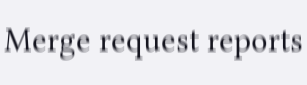Merge request reports